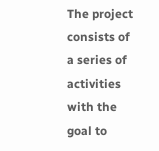The project consists of a series of activities with the goal to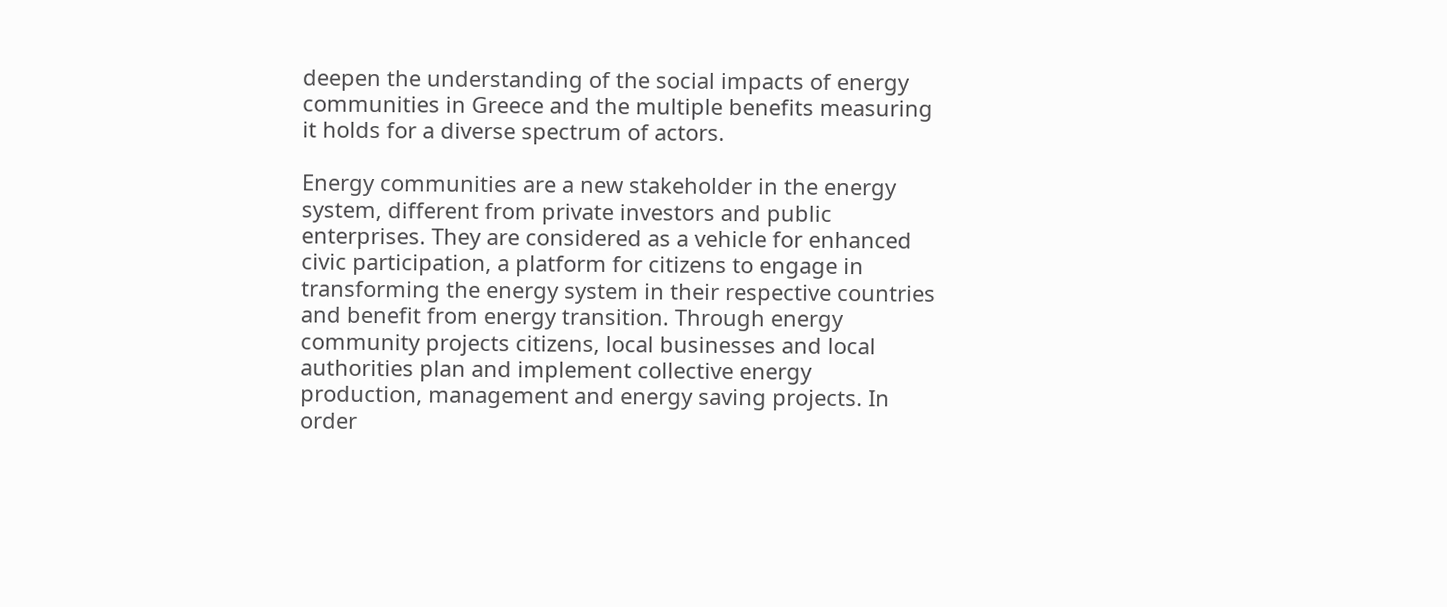deepen the understanding of the social impacts of energy communities in Greece and the multiple benefits measuring it holds for a diverse spectrum of actors.

Energy communities are a new stakeholder in the energy system, different from private investors and public enterprises. They are considered as a vehicle for enhanced civic participation, a platform for citizens to engage in transforming the energy system in their respective countries and benefit from energy transition. Through energy community projects citizens, local businesses and local authorities plan and implement collective energy production, management and energy saving projects. In order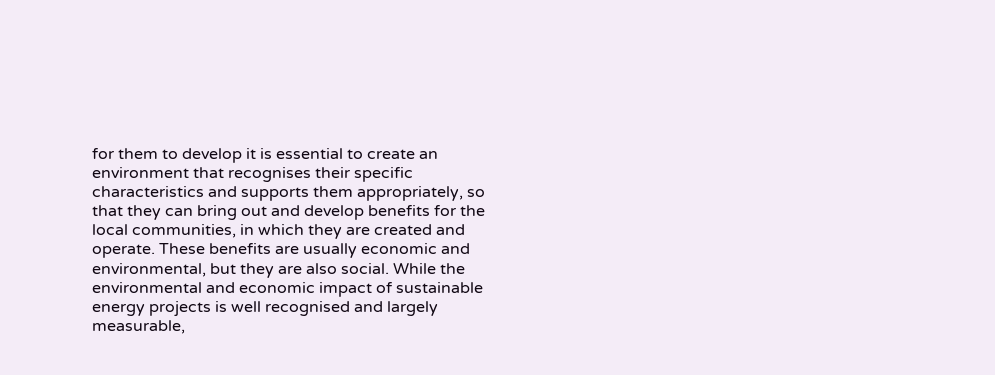for them to develop it is essential to create an environment that recognises their specific characteristics and supports them appropriately, so that they can bring out and develop benefits for the local communities, in which they are created and operate. These benefits are usually economic and environmental, but they are also social. While the environmental and economic impact of sustainable energy projects is well recognised and largely measurable,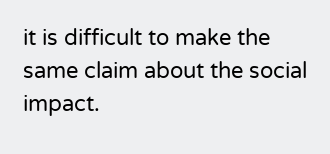it is difficult to make the same claim about the social impact.